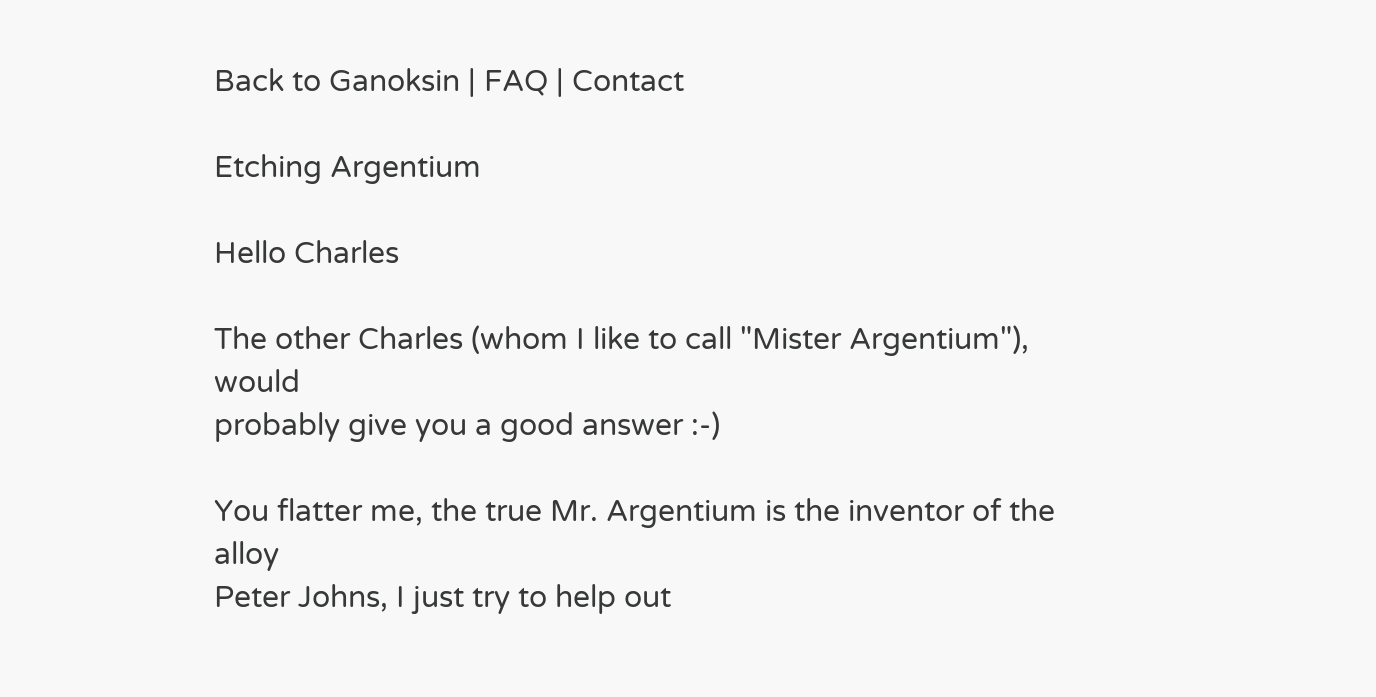Back to Ganoksin | FAQ | Contact

Etching Argentium

Hello Charles

The other Charles (whom I like to call "Mister Argentium"), would
probably give you a good answer :-)

You flatter me, the true Mr. Argentium is the inventor of the alloy
Peter Johns, I just try to help out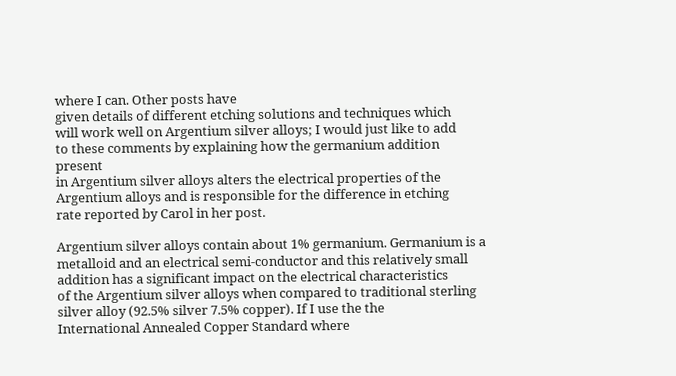where I can. Other posts have
given details of different etching solutions and techniques which
will work well on Argentium silver alloys; I would just like to add
to these comments by explaining how the germanium addition present
in Argentium silver alloys alters the electrical properties of the
Argentium alloys and is responsible for the difference in etching
rate reported by Carol in her post.

Argentium silver alloys contain about 1% germanium. Germanium is a
metalloid and an electrical semi-conductor and this relatively small
addition has a significant impact on the electrical characteristics
of the Argentium silver alloys when compared to traditional sterling
silver alloy (92.5% silver 7.5% copper). If I use the the
International Annealed Copper Standard where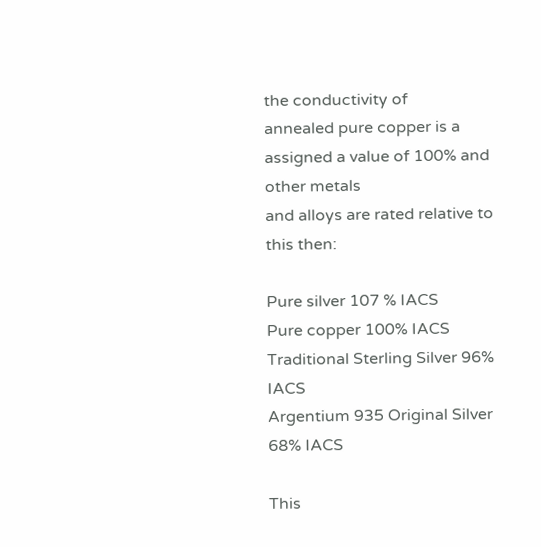the conductivity of
annealed pure copper is a assigned a value of 100% and other metals
and alloys are rated relative to this then:

Pure silver 107 % IACS
Pure copper 100% IACS
Traditional Sterling Silver 96% IACS
Argentium 935 Original Silver 68% IACS

This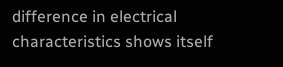difference in electrical characteristics shows itself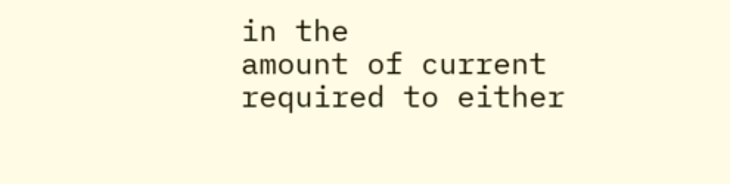in the
amount of current required to either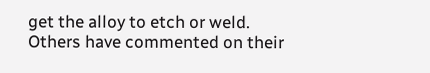get the alloy to etch or weld.
Others have commented on their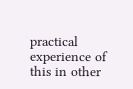practical experience of this in other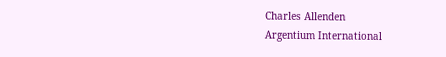Charles Allenden
Argentium International